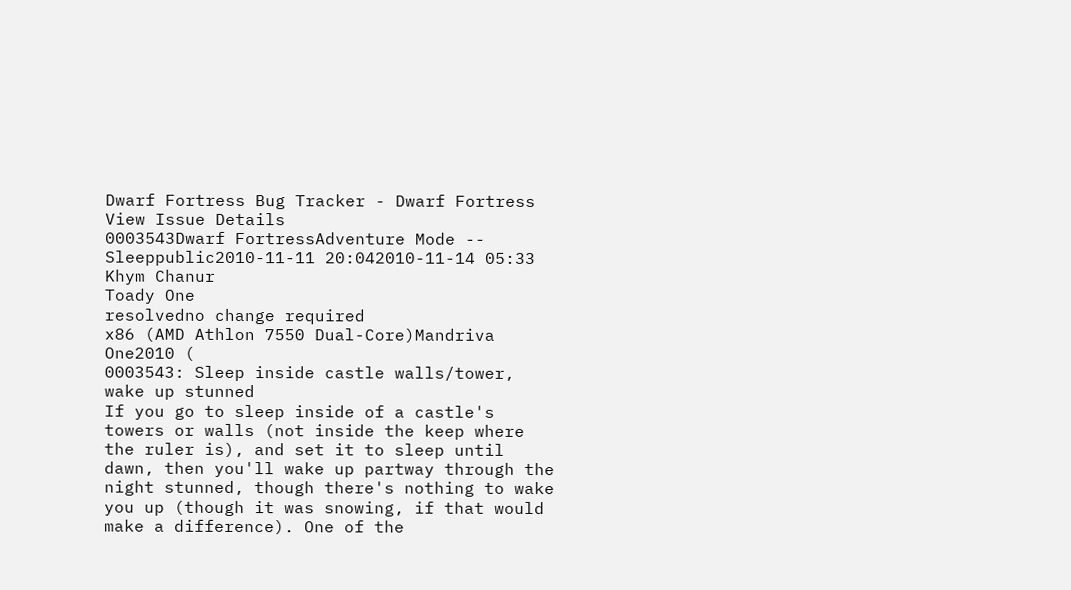Dwarf Fortress Bug Tracker - Dwarf Fortress
View Issue Details
0003543Dwarf FortressAdventure Mode -- Sleeppublic2010-11-11 20:042010-11-14 05:33
Khym Chanur
Toady One
resolvedno change required
x86 (AMD Athlon 7550 Dual-Core)Mandriva One2010 (
0003543: Sleep inside castle walls/tower, wake up stunned
If you go to sleep inside of a castle's towers or walls (not inside the keep where the ruler is), and set it to sleep until dawn, then you'll wake up partway through the night stunned, though there's nothing to wake you up (though it was snowing, if that would make a difference). One of the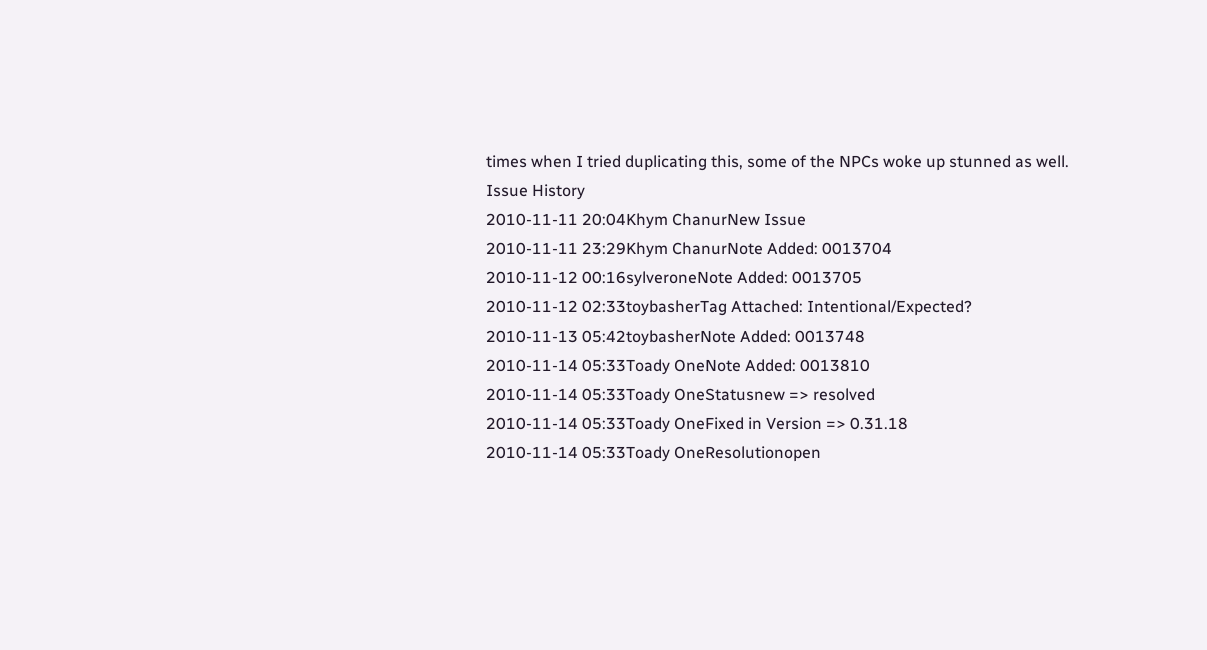times when I tried duplicating this, some of the NPCs woke up stunned as well.
Issue History
2010-11-11 20:04Khym ChanurNew Issue
2010-11-11 23:29Khym ChanurNote Added: 0013704
2010-11-12 00:16sylveroneNote Added: 0013705
2010-11-12 02:33toybasherTag Attached: Intentional/Expected?
2010-11-13 05:42toybasherNote Added: 0013748
2010-11-14 05:33Toady OneNote Added: 0013810
2010-11-14 05:33Toady OneStatusnew => resolved
2010-11-14 05:33Toady OneFixed in Version => 0.31.18
2010-11-14 05:33Toady OneResolutionopen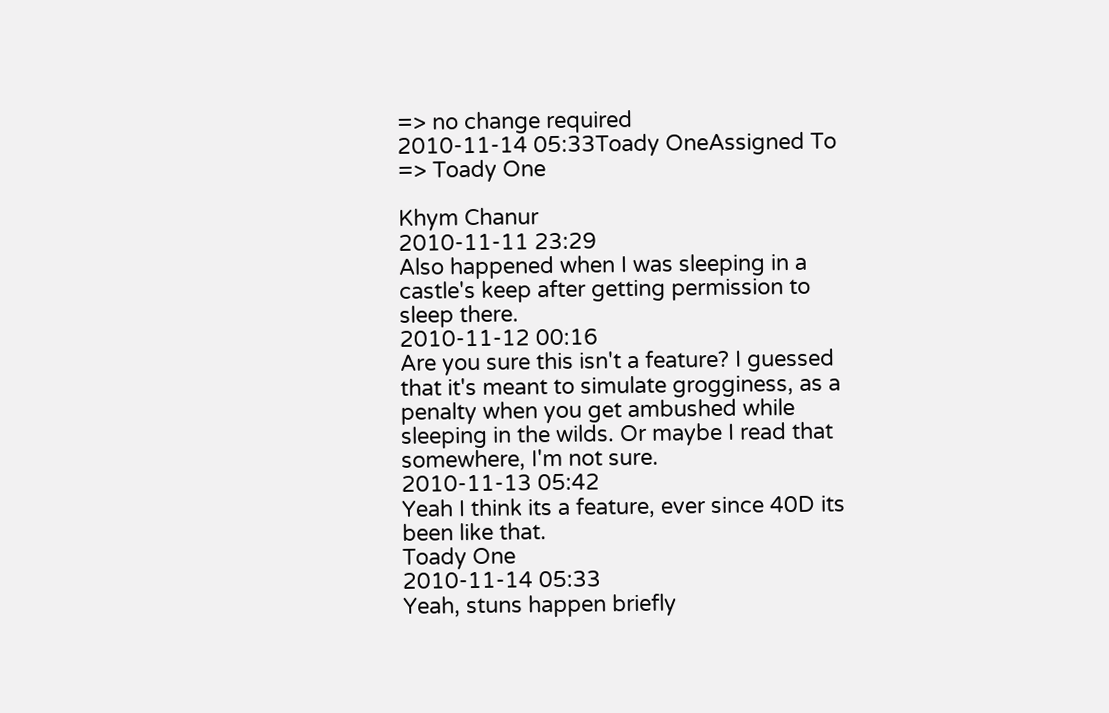=> no change required
2010-11-14 05:33Toady OneAssigned To => Toady One

Khym Chanur
2010-11-11 23:29
Also happened when I was sleeping in a castle's keep after getting permission to sleep there.
2010-11-12 00:16
Are you sure this isn't a feature? I guessed that it's meant to simulate grogginess, as a penalty when you get ambushed while sleeping in the wilds. Or maybe I read that somewhere, I'm not sure.
2010-11-13 05:42
Yeah I think its a feature, ever since 40D its been like that.
Toady One
2010-11-14 05:33
Yeah, stuns happen briefly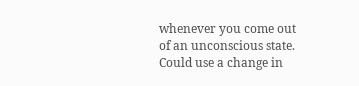whenever you come out of an unconscious state. Could use a change in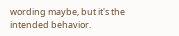wording maybe, but it's the intended behavior.